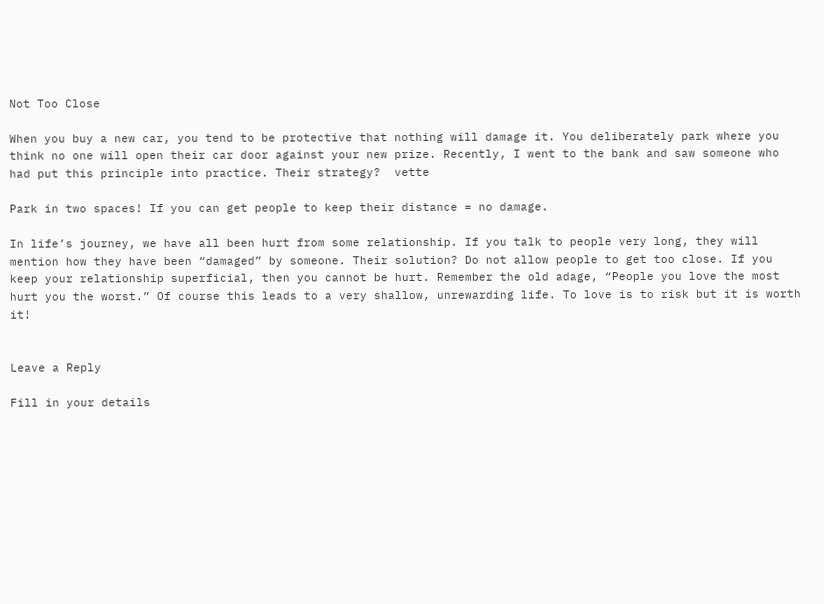Not Too Close

When you buy a new car, you tend to be protective that nothing will damage it. You deliberately park where you think no one will open their car door against your new prize. Recently, I went to the bank and saw someone who had put this principle into practice. Their strategy?  vette

Park in two spaces! If you can get people to keep their distance = no damage.

In life’s journey, we have all been hurt from some relationship. If you talk to people very long, they will mention how they have been “damaged” by someone. Their solution? Do not allow people to get too close. If you keep your relationship superficial, then you cannot be hurt. Remember the old adage, “People you love the most hurt you the worst.” Of course this leads to a very shallow, unrewarding life. To love is to risk but it is worth it!


Leave a Reply

Fill in your details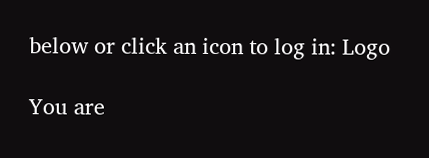below or click an icon to log in: Logo

You are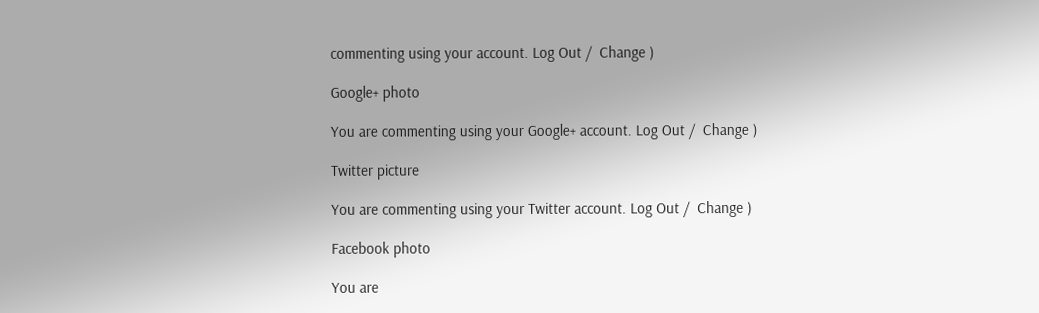commenting using your account. Log Out /  Change )

Google+ photo

You are commenting using your Google+ account. Log Out /  Change )

Twitter picture

You are commenting using your Twitter account. Log Out /  Change )

Facebook photo

You are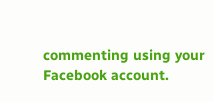commenting using your Facebook account.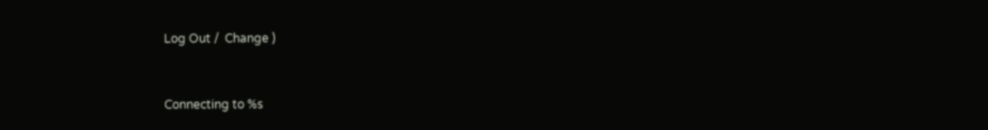Log Out /  Change )


Connecting to %s